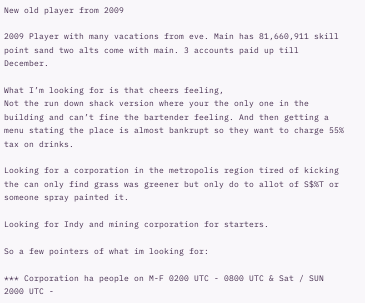New old player from 2009

2009 Player with many vacations from eve. Main has 81,660,911 skill point sand two alts come with main. 3 accounts paid up till December.

What I’m looking for is that cheers feeling,
Not the run down shack version where your the only one in the building and can’t fine the bartender feeling. And then getting a menu stating the place is almost bankrupt so they want to charge 55% tax on drinks.

Looking for a corporation in the metropolis region tired of kicking the can only find grass was greener but only do to allot of S$%T or someone spray painted it.

Looking for Indy and mining corporation for starters.

So a few pointers of what im looking for:

*** Corporation ha people on M-F 0200 UTC - 0800 UTC & Sat / SUN 2000 UTC -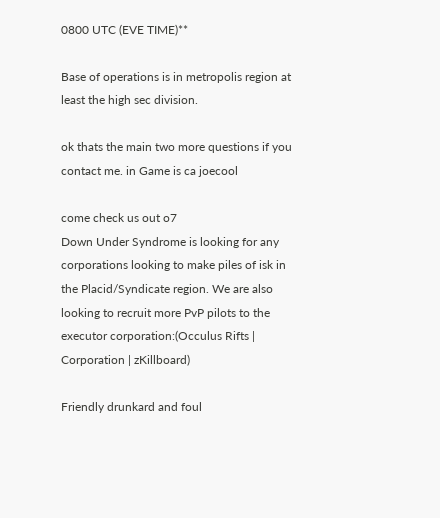0800 UTC (EVE TIME)**

Base of operations is in metropolis region at least the high sec division.

ok thats the main two more questions if you contact me. in Game is ca joecool

come check us out o7
Down Under Syndrome is looking for any corporations looking to make piles of isk in the Placid/Syndicate region. We are also looking to recruit more PvP pilots to the executor corporation:(Occulus Rifts | Corporation | zKillboard)

Friendly drunkard and foul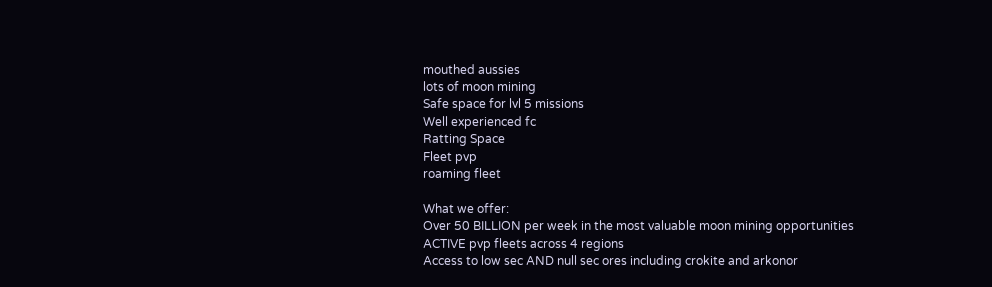mouthed aussies
lots of moon mining
Safe space for lvl 5 missions
Well experienced fc
Ratting Space
Fleet pvp
roaming fleet

What we offer:
Over 50 BILLION per week in the most valuable moon mining opportunities
ACTIVE pvp fleets across 4 regions
Access to low sec AND null sec ores including crokite and arkonor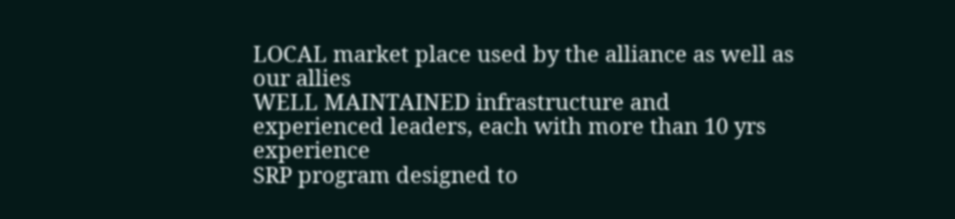LOCAL market place used by the alliance as well as our allies
WELL MAINTAINED infrastructure and experienced leaders, each with more than 10 yrs experience
SRP program designed to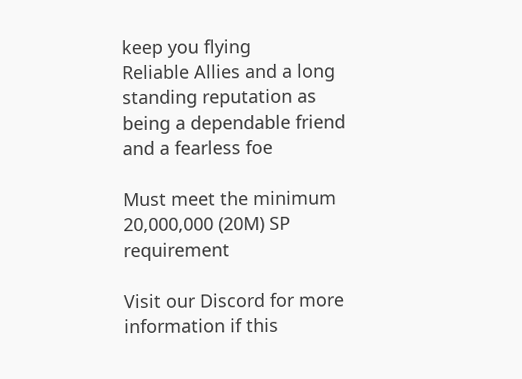keep you flying
Reliable Allies and a long standing reputation as being a dependable friend and a fearless foe

Must meet the minimum 20,000,000 (20M) SP requirement

Visit our Discord for more information if this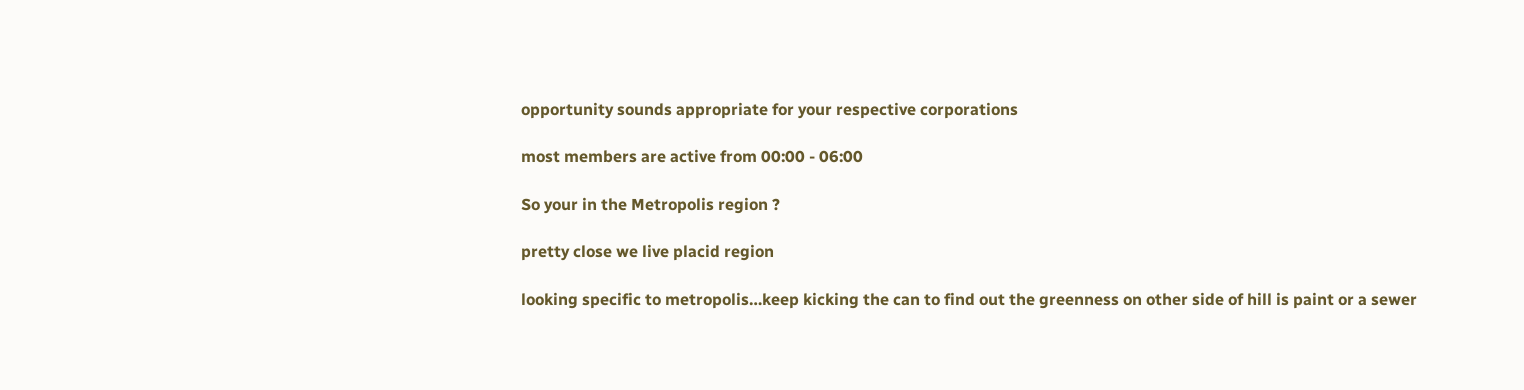opportunity sounds appropriate for your respective corporations

most members are active from 00:00 - 06:00

So your in the Metropolis region ?

pretty close we live placid region

looking specific to metropolis…keep kicking the can to find out the greenness on other side of hill is paint or a sewer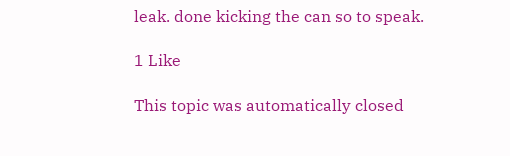leak. done kicking the can so to speak.

1 Like

This topic was automatically closed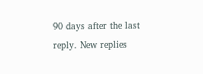90 days after the last reply. New replies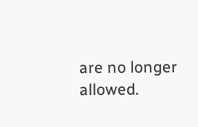are no longer allowed.